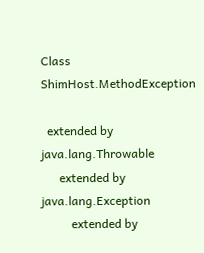Class ShimHost.MethodException

  extended by java.lang.Throwable
      extended by java.lang.Exception
          extended by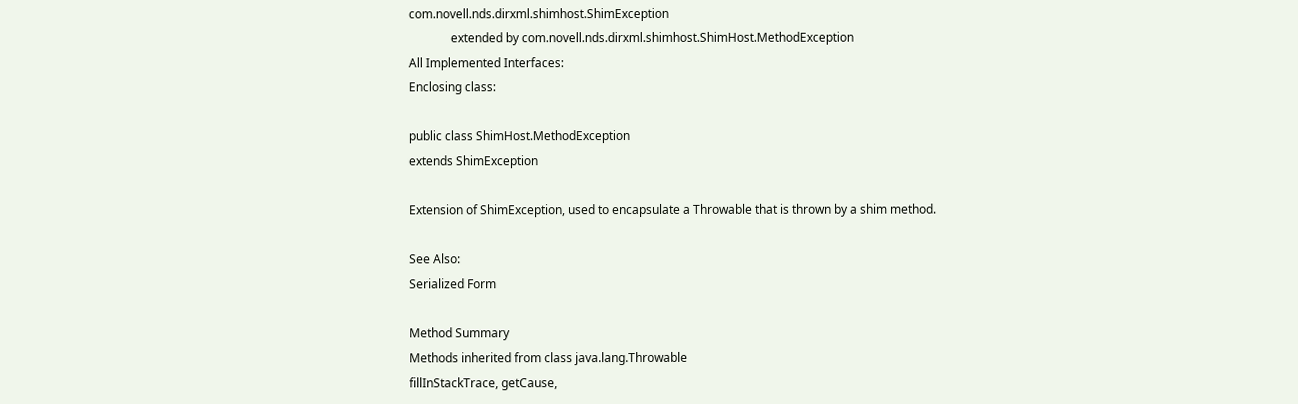com.novell.nds.dirxml.shimhost.ShimException
              extended by com.novell.nds.dirxml.shimhost.ShimHost.MethodException
All Implemented Interfaces:
Enclosing class:

public class ShimHost.MethodException
extends ShimException

Extension of ShimException, used to encapsulate a Throwable that is thrown by a shim method.

See Also:
Serialized Form

Method Summary
Methods inherited from class java.lang.Throwable
fillInStackTrace, getCause,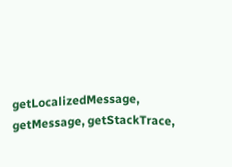getLocalizedMessage, getMessage, getStackTrace,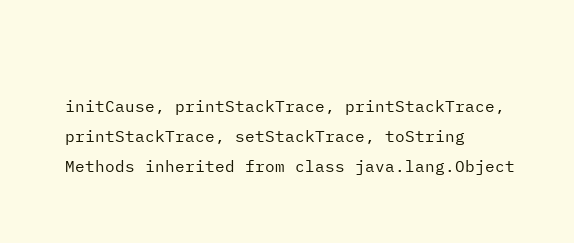initCause, printStackTrace, printStackTrace, printStackTrace, setStackTrace, toString
Methods inherited from class java.lang.Object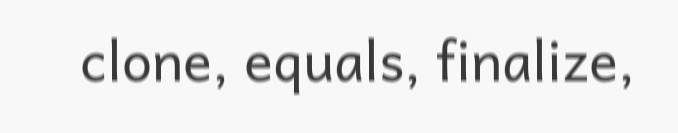clone, equals, finalize,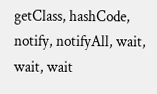getClass, hashCode, notify, notifyAll, wait, wait, wait